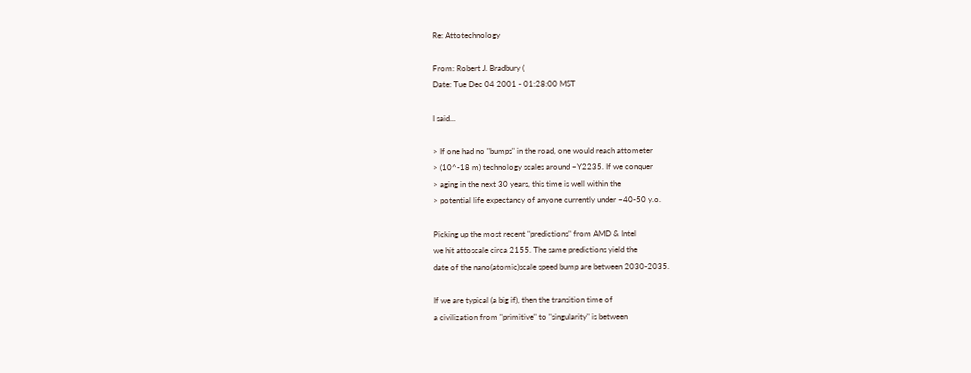Re: Attotechnology

From: Robert J. Bradbury (
Date: Tue Dec 04 2001 - 01:28:00 MST

I said...

> If one had no "bumps" in the road, one would reach attometer
> (10^-18 m) technology scales around ~Y2235. If we conquer
> aging in the next 30 years, this time is well within the
> potential life expectancy of anyone currently under ~40-50 y.o.

Picking up the most recent "predictions" from AMD & Intel
we hit attoscale circa 2155. The same predictions yield the
date of the nano(atomic)scale speed bump are between 2030-2035.

If we are typical (a big if), then the transition time of
a civilization from "primitive" to "singularity" is between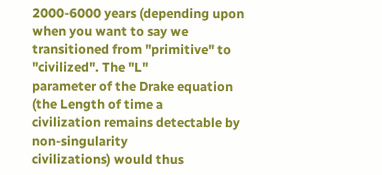2000-6000 years (depending upon when you want to say we
transitioned from "primitive" to "civilized". The "L"
parameter of the Drake equation (the Length of time a
civilization remains detectable by non-singularity
civilizations) would thus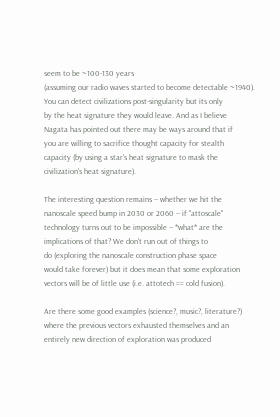seem to be ~100-130 years
(assuming our radio waves started to become detectable ~1940).
You can detect civilizations post-singularity but its only
by the heat signature they would leave. And as I believe
Nagata has pointed out there may be ways around that if
you are willing to sacrifice thought capacity for stealth
capacity (by using a star's heat signature to mask the
civilization's heat signature).

The interesting question remains -- whether we hit the
nanoscale speed bump in 2030 or 2060 -- if "attoscale"
technology turns out to be impossible -- *what* are the
implications of that? We don't run out of things to
do (exploring the nanoscale construction phase space
would take forever) but it does mean that some exploration
vectors will be of little use (i.e. attotech == cold fusion).

Are there some good examples (science?, music?, literature?)
where the previous vectors exhausted themselves and an
entirely new direction of exploration was produced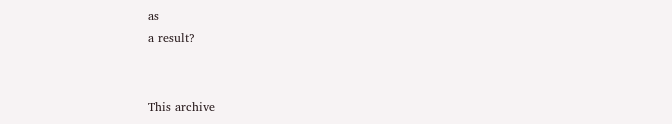as
a result?


This archive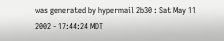was generated by hypermail 2b30 : Sat May 11 2002 - 17:44:24 MDT